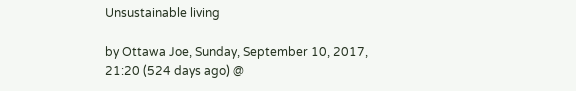Unsustainable living

by Ottawa Joe, Sunday, September 10, 2017, 21:20 (524 days ago) @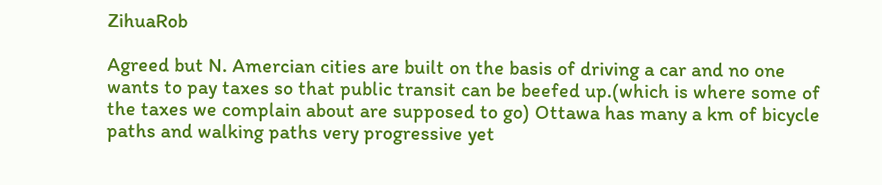ZihuaRob

Agreed but N. Amercian cities are built on the basis of driving a car and no one wants to pay taxes so that public transit can be beefed up.(which is where some of the taxes we complain about are supposed to go) Ottawa has many a km of bicycle paths and walking paths very progressive yet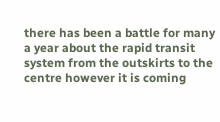there has been a battle for many a year about the rapid transit system from the outskirts to the centre however it is coming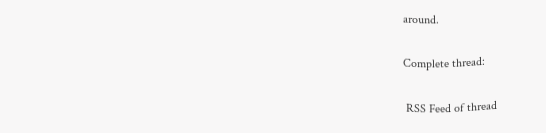around.

Complete thread:

 RSS Feed of thread